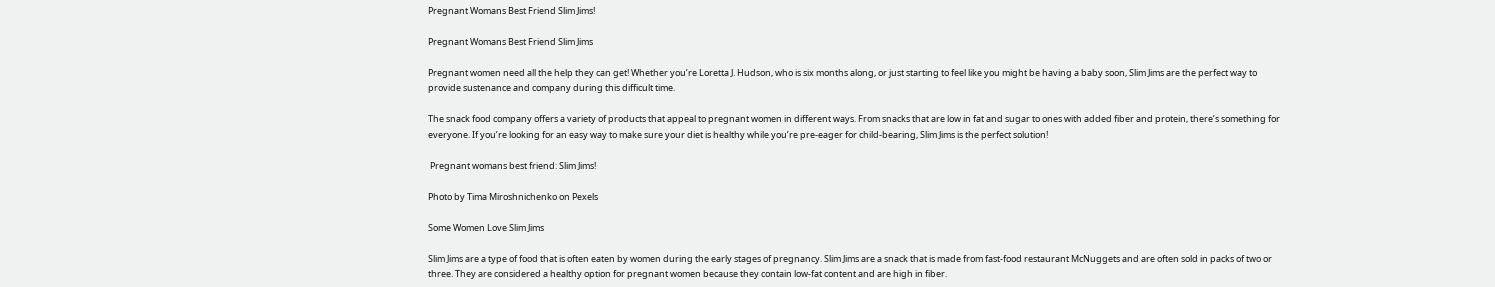Pregnant Womans Best Friend Slim Jims!

Pregnant Womans Best Friend Slim Jims

Pregnant women need all the help they can get! Whether you’re Loretta J. Hudson, who is six months along, or just starting to feel like you might be having a baby soon, Slim Jims are the perfect way to provide sustenance and company during this difficult time.

The snack food company offers a variety of products that appeal to pregnant women in different ways. From snacks that are low in fat and sugar to ones with added fiber and protein, there’s something for everyone. If you’re looking for an easy way to make sure your diet is healthy while you’re pre-eager for child-bearing, Slim Jims is the perfect solution!

 Pregnant womans best friend: Slim Jims!

Photo by Tima Miroshnichenko on Pexels

Some Women Love Slim Jims

Slim Jims are a type of food that is often eaten by women during the early stages of pregnancy. Slim Jims are a snack that is made from fast-food restaurant McNuggets and are often sold in packs of two or three. They are considered a healthy option for pregnant women because they contain low-fat content and are high in fiber.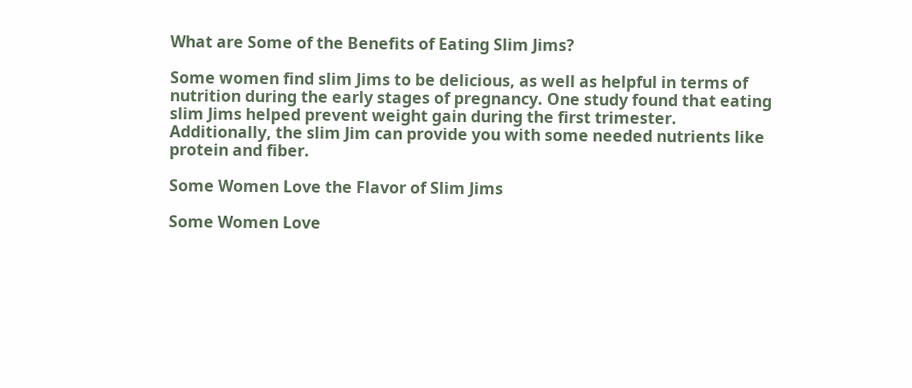What are Some of the Benefits of Eating Slim Jims?

Some women find slim Jims to be delicious, as well as helpful in terms of nutrition during the early stages of pregnancy. One study found that eating slim Jims helped prevent weight gain during the first trimester. Additionally, the slim Jim can provide you with some needed nutrients like protein and fiber.

Some Women Love the Flavor of Slim Jims

Some Women Love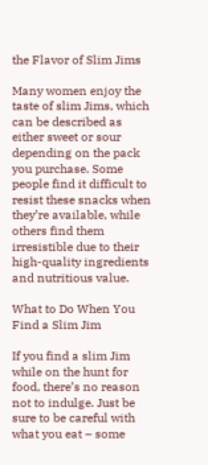the Flavor of Slim Jims

Many women enjoy the taste of slim Jims, which can be described as either sweet or sour depending on the pack you purchase. Some people find it difficult to resist these snacks when they’re available, while others find them irresistible due to their high-quality ingredients and nutritious value.

What to Do When You Find a Slim Jim

If you find a slim Jim while on the hunt for food, there’s no reason not to indulge. Just be sure to be careful with what you eat – some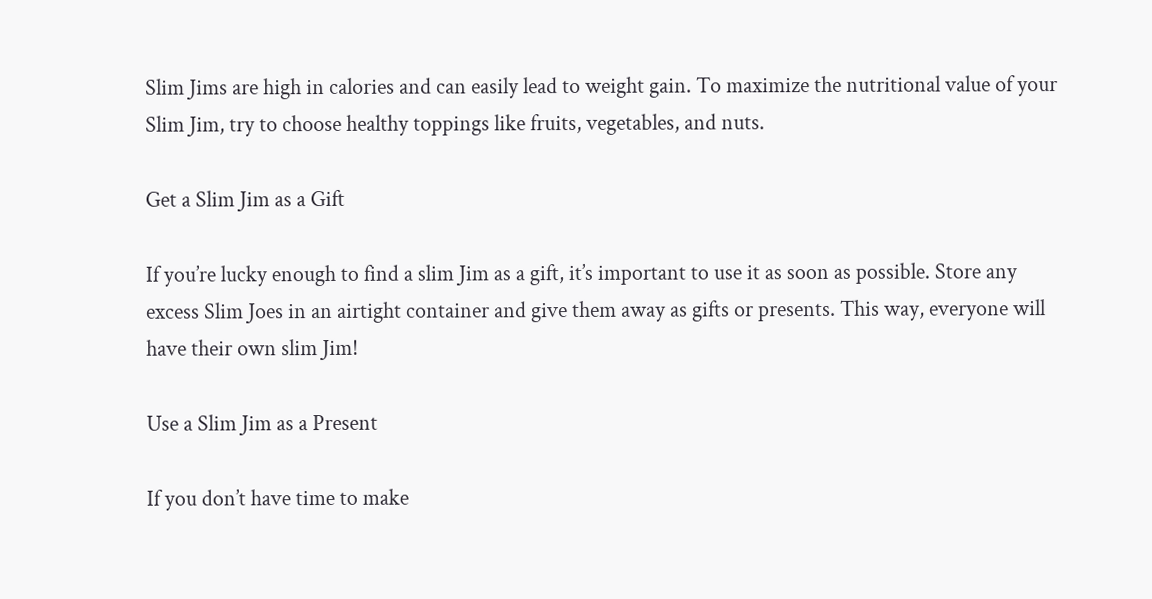Slim Jims are high in calories and can easily lead to weight gain. To maximize the nutritional value of your Slim Jim, try to choose healthy toppings like fruits, vegetables, and nuts.

Get a Slim Jim as a Gift

If you’re lucky enough to find a slim Jim as a gift, it’s important to use it as soon as possible. Store any excess Slim Joes in an airtight container and give them away as gifts or presents. This way, everyone will have their own slim Jim!

Use a Slim Jim as a Present

If you don’t have time to make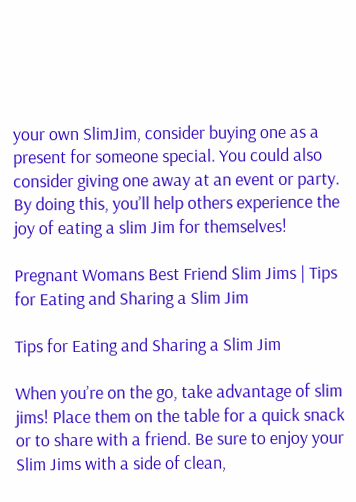your own SlimJim, consider buying one as a present for someone special. You could also consider giving one away at an event or party. By doing this, you’ll help others experience the joy of eating a slim Jim for themselves!

Pregnant Womans Best Friend Slim Jims | Tips for Eating and Sharing a Slim Jim

Tips for Eating and Sharing a Slim Jim

When you’re on the go, take advantage of slim jims! Place them on the table for a quick snack or to share with a friend. Be sure to enjoy your Slim Jims with a side of clean,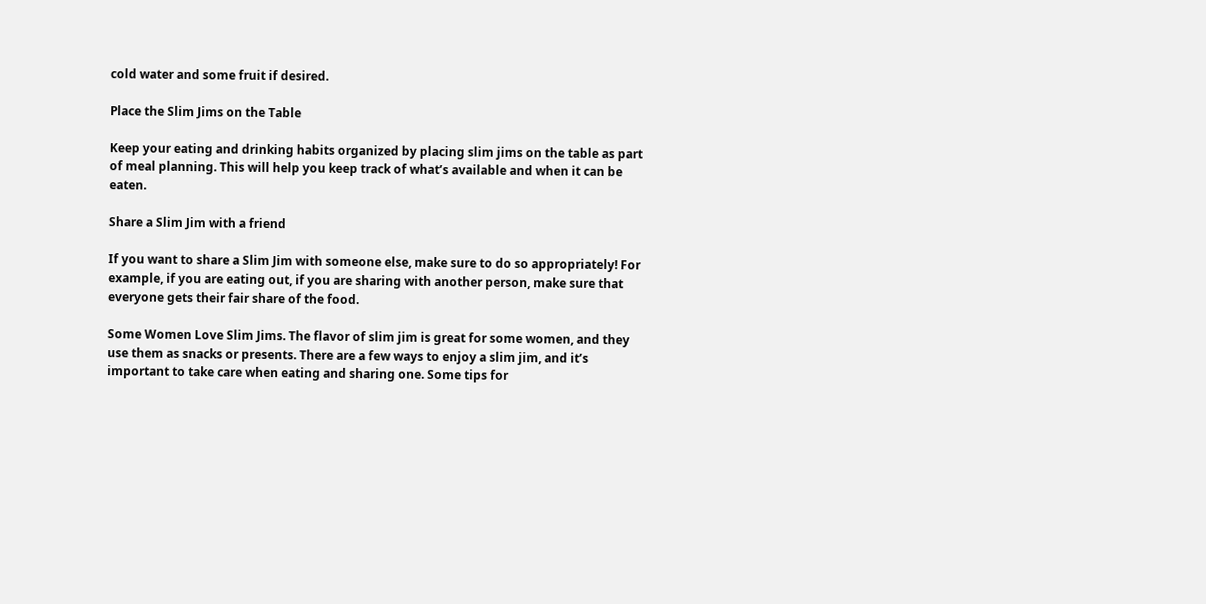cold water and some fruit if desired.

Place the Slim Jims on the Table

Keep your eating and drinking habits organized by placing slim jims on the table as part of meal planning. This will help you keep track of what’s available and when it can be eaten.

Share a Slim Jim with a friend

If you want to share a Slim Jim with someone else, make sure to do so appropriately! For example, if you are eating out, if you are sharing with another person, make sure that everyone gets their fair share of the food.

Some Women Love Slim Jims. The flavor of slim jim is great for some women, and they use them as snacks or presents. There are a few ways to enjoy a slim jim, and it’s important to take care when eating and sharing one. Some tips for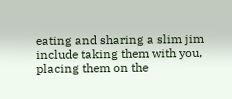eating and sharing a slim jim include taking them with you, placing them on the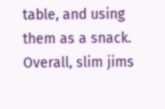table, and using them as a snack. Overall, slim jims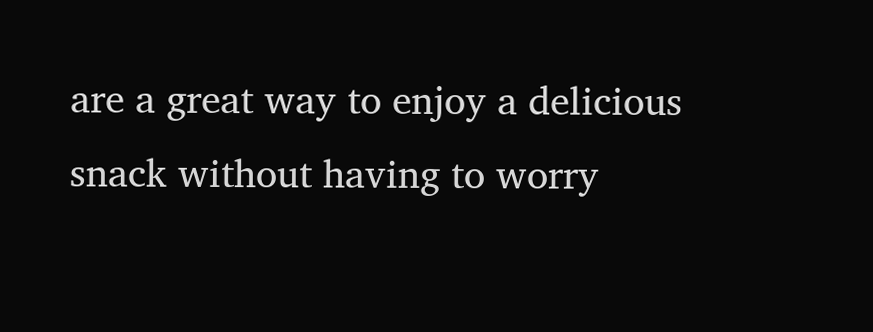are a great way to enjoy a delicious snack without having to worry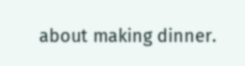about making dinner.